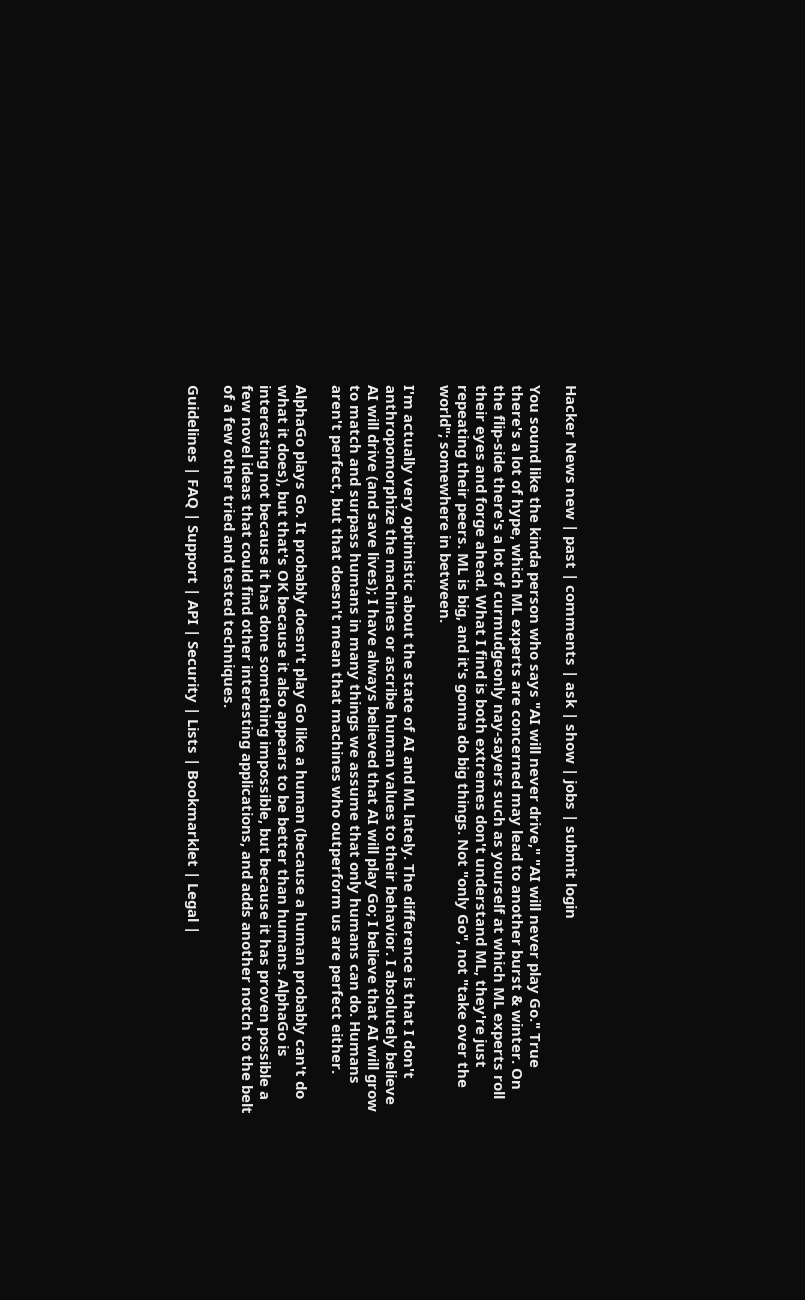Hacker News new | past | comments | ask | show | jobs | submit login

You sound like the kinda person who says "AI will never drive," "AI will never play Go." True there's a lot of hype, which ML experts are concerned may lead to another burst & winter. On the flip-side there's a lot of curmudgeonly nay-sayers such as yourself at which ML experts roll their eyes and forge ahead. What I find is both extremes don't understand ML, they're just repeating their peers. ML is big, and it's gonna do big things. Not "only Go", not "take over the world"; somewhere in between.

I'm actually very optimistic about the state of AI and ML lately. The difference is that I don't anthropomorphize the machines or ascribe human values to their behavior. I absolutely believe AI will drive (and save lives); I have always believed that AI will play Go; I believe that AI will grow to match and surpass humans in many things we assume that only humans can do. Humans aren't perfect, but that doesn't mean that machines who outperform us are perfect either.

AlphaGo plays Go. It probably doesn't play Go like a human (because a human probably can't do what it does), but that's OK because it also appears to be better than humans. AlphaGo is interesting not because it has done something impossible, but because it has proven possible a few novel ideas that could find other interesting applications, and adds another notch to the belt of a few other tried and tested techniques.

Guidelines | FAQ | Support | API | Security | Lists | Bookmarklet | Legal |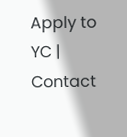Apply to YC | Contact